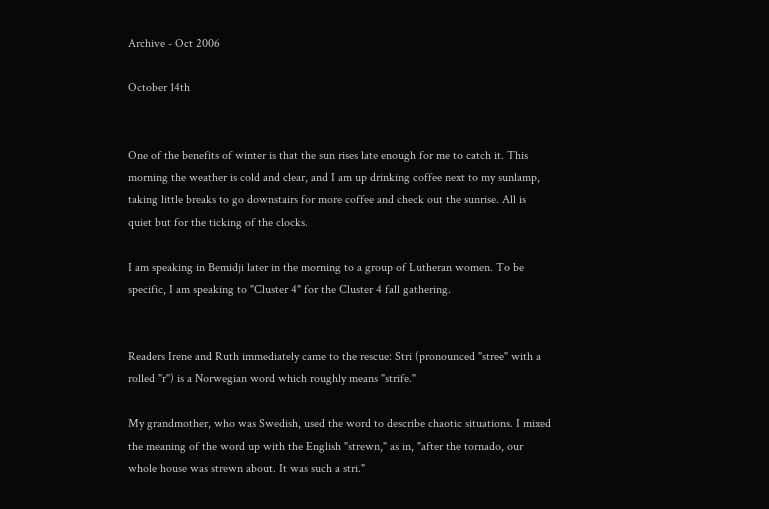Archive - Oct 2006

October 14th


One of the benefits of winter is that the sun rises late enough for me to catch it. This morning the weather is cold and clear, and I am up drinking coffee next to my sunlamp, taking little breaks to go downstairs for more coffee and check out the sunrise. All is quiet but for the ticking of the clocks.

I am speaking in Bemidji later in the morning to a group of Lutheran women. To be specific, I am speaking to "Cluster 4" for the Cluster 4 fall gathering.


Readers Irene and Ruth immediately came to the rescue: Stri (pronounced "stree" with a rolled "r") is a Norwegian word which roughly means "strife."

My grandmother, who was Swedish, used the word to describe chaotic situations. I mixed the meaning of the word up with the English "strewn," as in, "after the tornado, our whole house was strewn about. It was such a stri."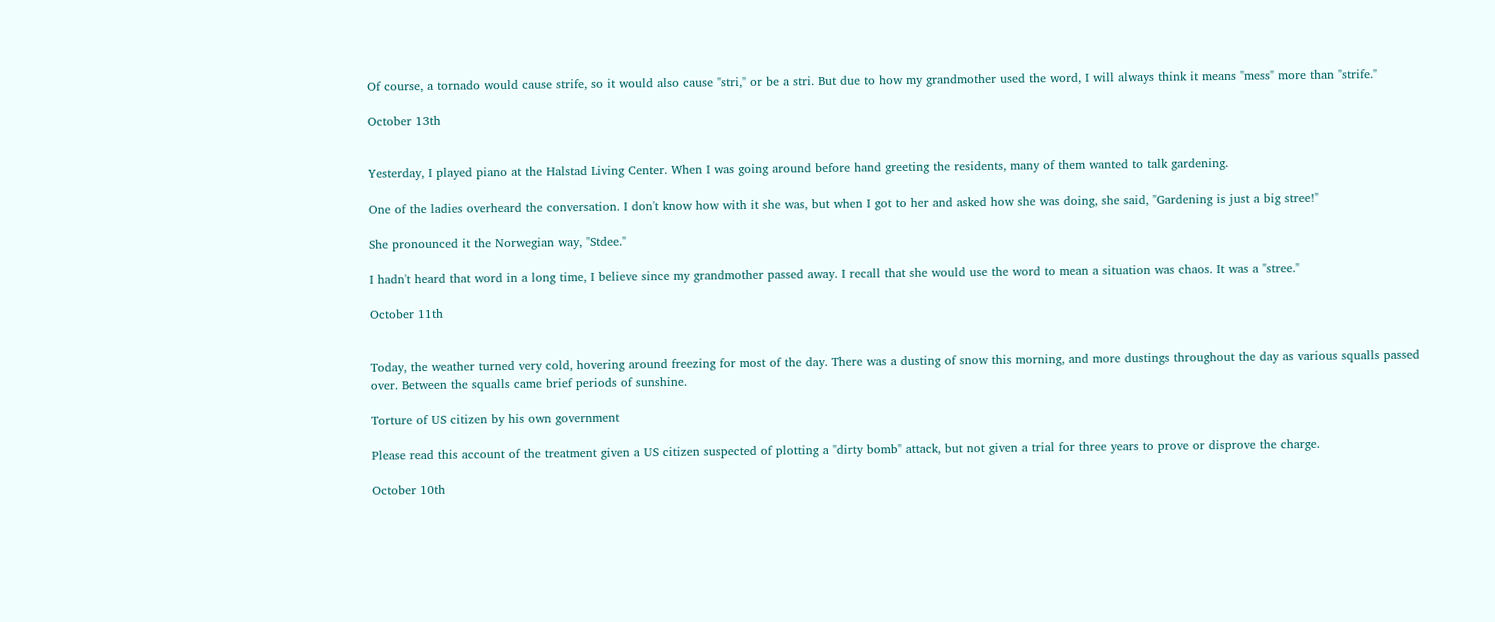Of course, a tornado would cause strife, so it would also cause "stri," or be a stri. But due to how my grandmother used the word, I will always think it means "mess" more than "strife."

October 13th


Yesterday, I played piano at the Halstad Living Center. When I was going around before hand greeting the residents, many of them wanted to talk gardening.

One of the ladies overheard the conversation. I don't know how with it she was, but when I got to her and asked how she was doing, she said, "Gardening is just a big stree!"

She pronounced it the Norwegian way, "Stdee."

I hadn't heard that word in a long time, I believe since my grandmother passed away. I recall that she would use the word to mean a situation was chaos. It was a "stree."

October 11th


Today, the weather turned very cold, hovering around freezing for most of the day. There was a dusting of snow this morning, and more dustings throughout the day as various squalls passed over. Between the squalls came brief periods of sunshine.

Torture of US citizen by his own government

Please read this account of the treatment given a US citizen suspected of plotting a "dirty bomb" attack, but not given a trial for three years to prove or disprove the charge.

October 10th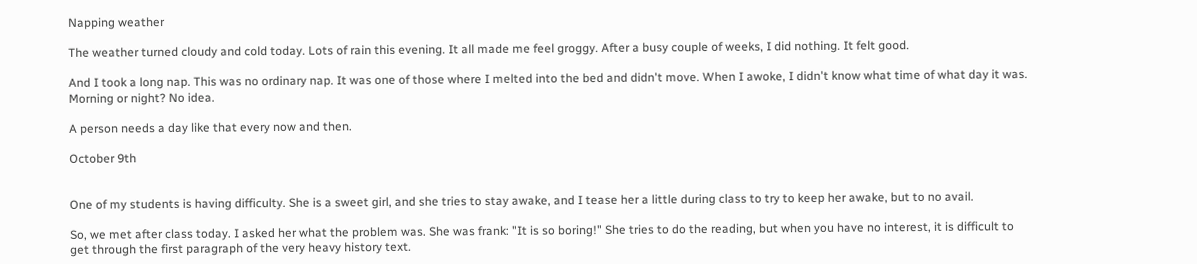Napping weather

The weather turned cloudy and cold today. Lots of rain this evening. It all made me feel groggy. After a busy couple of weeks, I did nothing. It felt good.

And I took a long nap. This was no ordinary nap. It was one of those where I melted into the bed and didn't move. When I awoke, I didn't know what time of what day it was. Morning or night? No idea.

A person needs a day like that every now and then.

October 9th


One of my students is having difficulty. She is a sweet girl, and she tries to stay awake, and I tease her a little during class to try to keep her awake, but to no avail.

So, we met after class today. I asked her what the problem was. She was frank: "It is so boring!" She tries to do the reading, but when you have no interest, it is difficult to get through the first paragraph of the very heavy history text.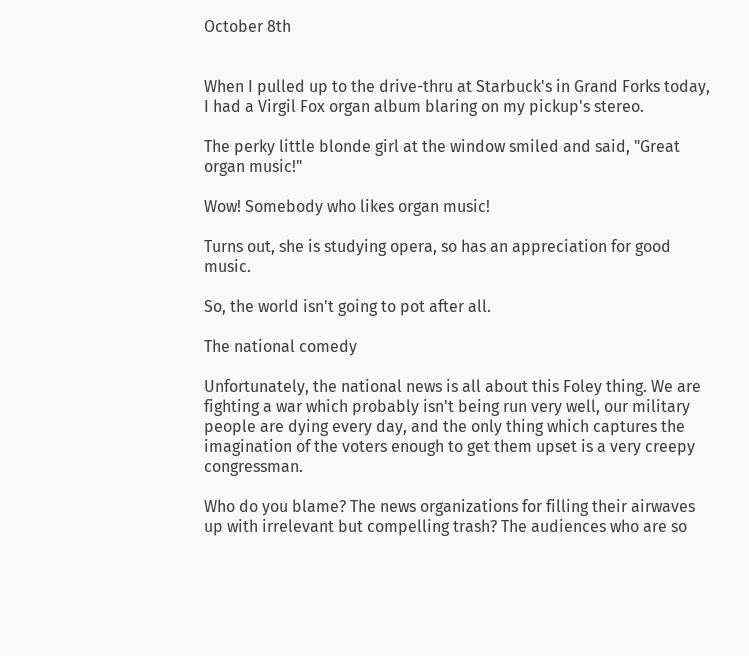October 8th


When I pulled up to the drive-thru at Starbuck's in Grand Forks today, I had a Virgil Fox organ album blaring on my pickup's stereo.

The perky little blonde girl at the window smiled and said, "Great organ music!"

Wow! Somebody who likes organ music!

Turns out, she is studying opera, so has an appreciation for good music.

So, the world isn't going to pot after all.

The national comedy

Unfortunately, the national news is all about this Foley thing. We are fighting a war which probably isn't being run very well, our military people are dying every day, and the only thing which captures the imagination of the voters enough to get them upset is a very creepy congressman.

Who do you blame? The news organizations for filling their airwaves up with irrelevant but compelling trash? The audiences who are so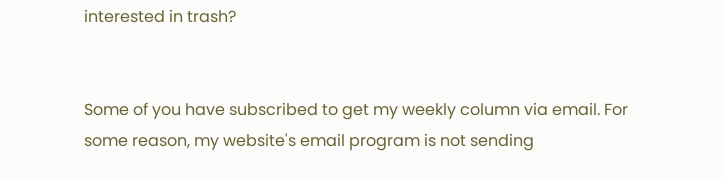interested in trash?


Some of you have subscribed to get my weekly column via email. For some reason, my website's email program is not sending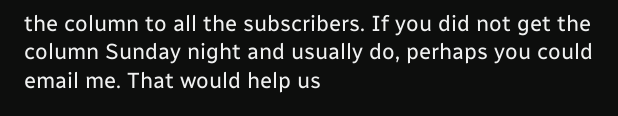the column to all the subscribers. If you did not get the column Sunday night and usually do, perhaps you could email me. That would help us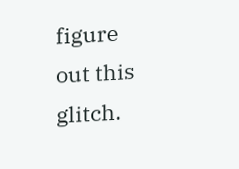figure out this glitch.